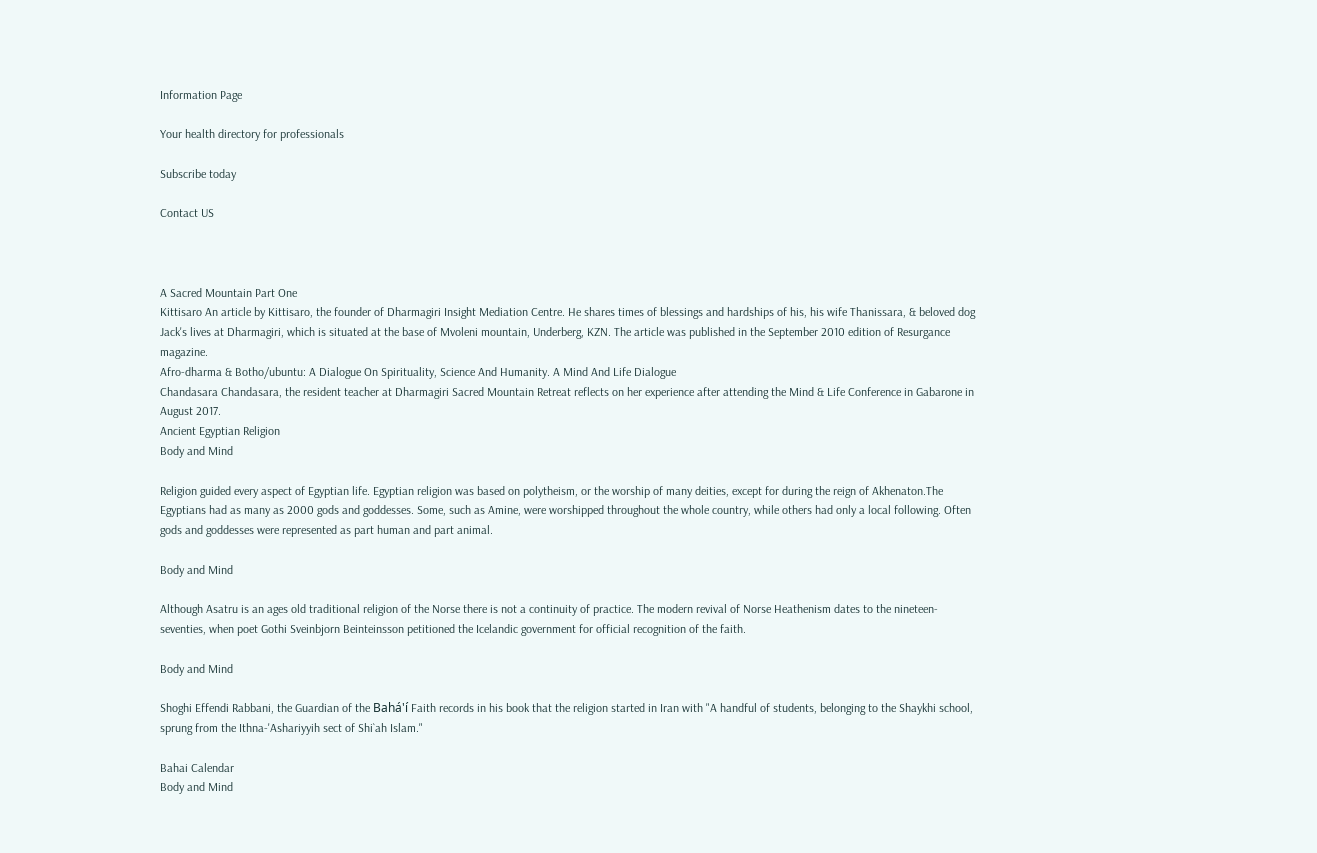Information Page

Your health directory for professionals

Subscribe today

Contact US



A Sacred Mountain Part One
Kittisaro An article by Kittisaro, the founder of Dharmagiri Insight Mediation Centre. He shares times of blessings and hardships of his, his wife Thanissara, & beloved dog Jack's lives at Dharmagiri, which is situated at the base of Mvoleni mountain, Underberg, KZN. The article was published in the September 2010 edition of Resurgance magazine.
Afro-dharma & Botho/ubuntu: A Dialogue On Spirituality, Science And Humanity. A Mind And Life Dialogue
Chandasara Chandasara, the resident teacher at Dharmagiri Sacred Mountain Retreat reflects on her experience after attending the Mind & Life Conference in Gabarone in August 2017.
Ancient Egyptian Religion
Body and Mind

Religion guided every aspect of Egyptian life. Egyptian religion was based on polytheism, or the worship of many deities, except for during the reign of Akhenaton.The Egyptians had as many as 2000 gods and goddesses. Some, such as Amine, were worshipped throughout the whole country, while others had only a local following. Often gods and goddesses were represented as part human and part animal.

Body and Mind

Although Asatru is an ages old traditional religion of the Norse there is not a continuity of practice. The modern revival of Norse Heathenism dates to the nineteen-seventies, when poet Gothi Sveinbjorn Beinteinsson petitioned the Icelandic government for official recognition of the faith.

Body and Mind

Shoghi Effendi Rabbani, the Guardian of the Bahá'í Faith records in his book that the religion started in Iran with "A handful of students, belonging to the Shaykhi school, sprung from the Ithna-'Ashariyyih sect of Shi`ah Islam."

Bahai Calendar
Body and Mind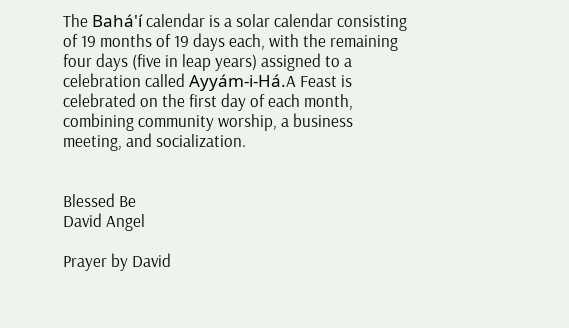The Bahá'í calendar is a solar calendar consisting of 19 months of 19 days each, with the remaining four days (five in leap years) assigned to a celebration called Ayyám-i-Há.A Feast is celebrated on the first day of each month, combining community worship, a business meeting, and socialization.


Blessed Be
David Angel

Prayer by David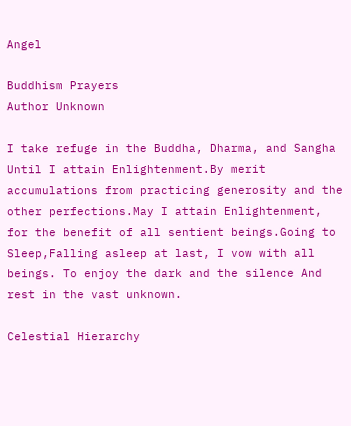Angel

Buddhism Prayers
Author Unknown

I take refuge in the Buddha, Dharma, and Sangha Until I attain Enlightenment.By merit accumulations from practicing generosity and the other perfections.May I attain Enlightenment, for the benefit of all sentient beings.Going to Sleep,Falling asleep at last, I vow with all beings. To enjoy the dark and the silence And rest in the vast unknown.

Celestial Hierarchy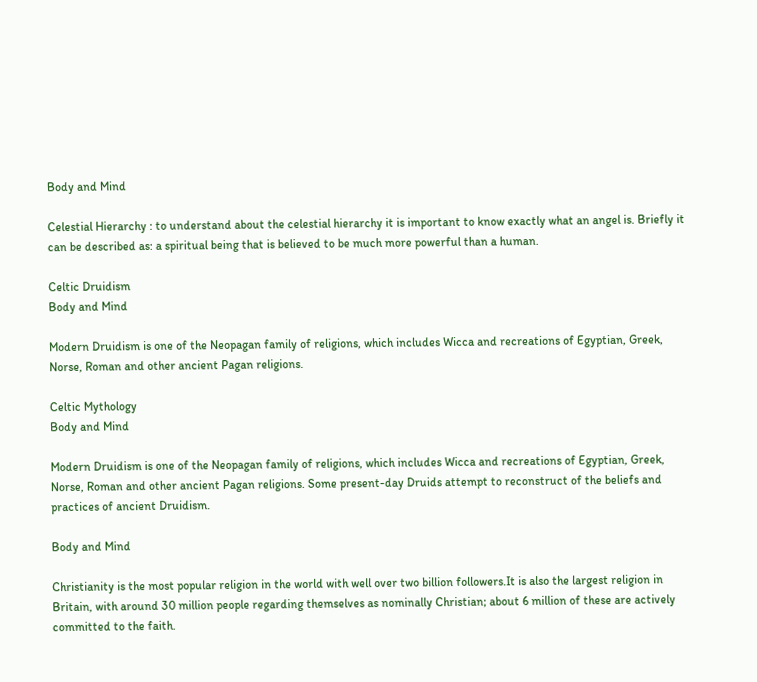Body and Mind

Celestial Hierarchy : to understand about the celestial hierarchy it is important to know exactly what an angel is. Briefly it can be described as: a spiritual being that is believed to be much more powerful than a human.

Celtic Druidism
Body and Mind

Modern Druidism is one of the Neopagan family of religions, which includes Wicca and recreations of Egyptian, Greek, Norse, Roman and other ancient Pagan religions.

Celtic Mythology
Body and Mind

Modern Druidism is one of the Neopagan family of religions, which includes Wicca and recreations of Egyptian, Greek, Norse, Roman and other ancient Pagan religions. Some present-day Druids attempt to reconstruct of the beliefs and practices of ancient Druidism.

Body and Mind

Christianity is the most popular religion in the world with well over two billion followers.It is also the largest religion in Britain, with around 30 million people regarding themselves as nominally Christian; about 6 million of these are actively committed to the faith.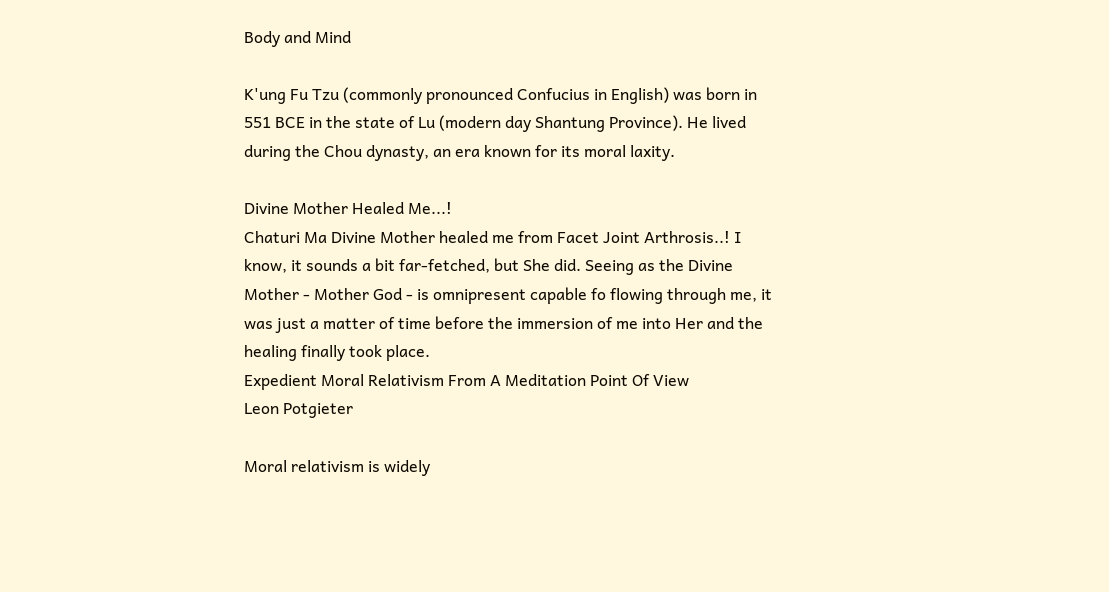Body and Mind

K'ung Fu Tzu (commonly pronounced Confucius in English) was born in 551 BCE in the state of Lu (modern day Shantung Province). He lived during the Chou dynasty, an era known for its moral laxity.

Divine Mother Healed Me...!
Chaturi Ma Divine Mother healed me from Facet Joint Arthrosis..! I know, it sounds a bit far-fetched, but She did. Seeing as the Divine Mother - Mother God - is omnipresent capable fo flowing through me, it was just a matter of time before the immersion of me into Her and the healing finally took place.
Expedient Moral Relativism From A Meditation Point Of View
Leon Potgieter

Moral relativism is widely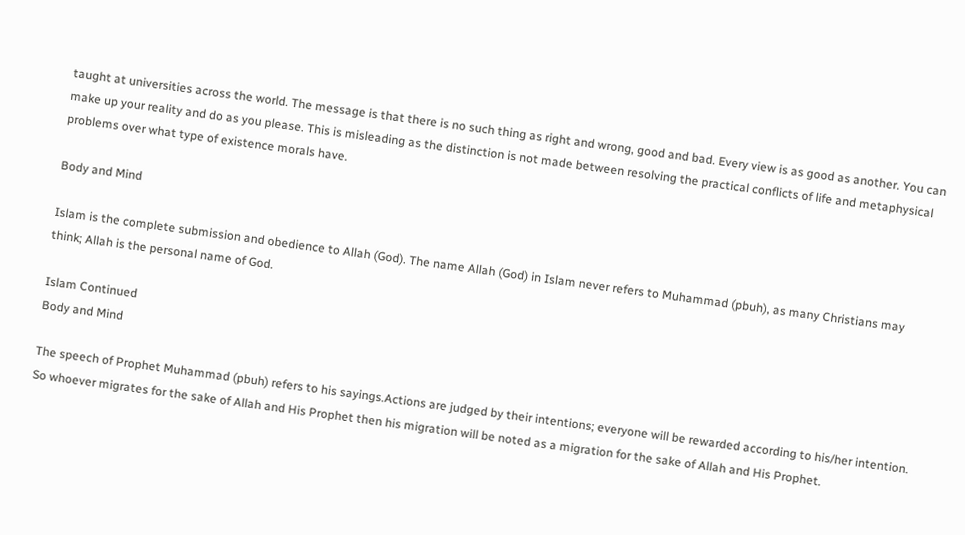taught at universities across the world. The message is that there is no such thing as right and wrong, good and bad. Every view is as good as another. You can make up your reality and do as you please. This is misleading as the distinction is not made between resolving the practical conflicts of life and metaphysical problems over what type of existence morals have.

Body and Mind

Islam is the complete submission and obedience to Allah (God). The name Allah (God) in Islam never refers to Muhammad (pbuh), as many Christians may think; Allah is the personal name of God.

Islam Continued
Body and Mind

The speech of Prophet Muhammad (pbuh) refers to his sayings.Actions are judged by their intentions; everyone will be rewarded according to his/her intention. So whoever migrates for the sake of Allah and His Prophet then his migration will be noted as a migration for the sake of Allah and His Prophet.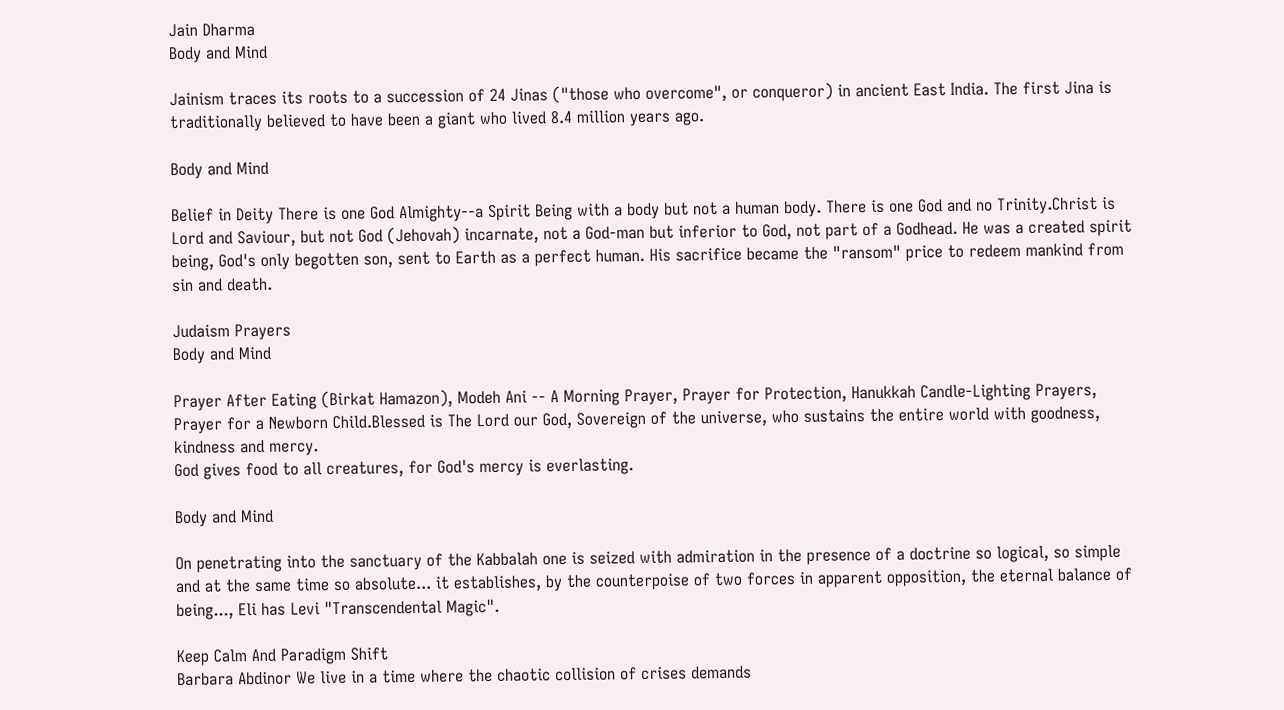Jain Dharma
Body and Mind

Jainism traces its roots to a succession of 24 Jinas ("those who overcome", or conqueror) in ancient East India. The first Jina is traditionally believed to have been a giant who lived 8.4 million years ago.

Body and Mind

Belief in Deity There is one God Almighty--a Spirit Being with a body but not a human body. There is one God and no Trinity.Christ is Lord and Saviour, but not God (Jehovah) incarnate, not a God-man but inferior to God, not part of a Godhead. He was a created spirit being, God's only begotten son, sent to Earth as a perfect human. His sacrifice became the "ransom" price to redeem mankind from sin and death.

Judaism Prayers
Body and Mind

Prayer After Eating (Birkat Hamazon), Modeh Ani -- A Morning Prayer, Prayer for Protection, Hanukkah Candle-Lighting Prayers, Prayer for a Newborn Child.Blessed is The Lord our God, Sovereign of the universe, who sustains the entire world with goodness, kindness and mercy.
God gives food to all creatures, for God's mercy is everlasting.

Body and Mind

On penetrating into the sanctuary of the Kabbalah one is seized with admiration in the presence of a doctrine so logical, so simple and at the same time so absolute... it establishes, by the counterpoise of two forces in apparent opposition, the eternal balance of being..., Eli has Levi "Transcendental Magic".

Keep Calm And Paradigm Shift
Barbara Abdinor We live in a time where the chaotic collision of crises demands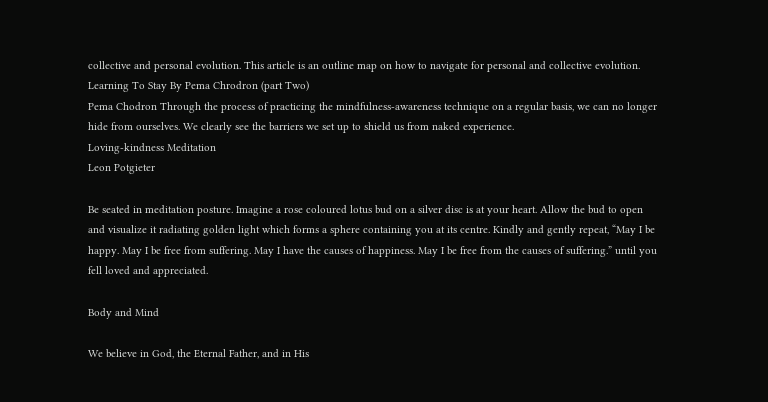collective and personal evolution. This article is an outline map on how to navigate for personal and collective evolution.
Learning To Stay By Pema Chrodron (part Two)
Pema Chodron Through the process of practicing the mindfulness-awareness technique on a regular basis, we can no longer hide from ourselves. We clearly see the barriers we set up to shield us from naked experience.
Loving-kindness Meditation
Leon Potgieter

Be seated in meditation posture. Imagine a rose coloured lotus bud on a silver disc is at your heart. Allow the bud to open and visualize it radiating golden light which forms a sphere containing you at its centre. Kindly and gently repeat, “May I be happy. May I be free from suffering. May I have the causes of happiness. May I be free from the causes of suffering.” until you fell loved and appreciated.

Body and Mind

We believe in God, the Eternal Father, and in His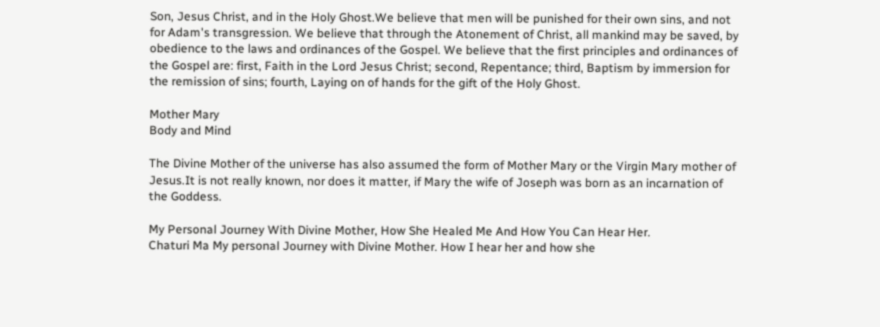Son, Jesus Christ, and in the Holy Ghost.We believe that men will be punished for their own sins, and not for Adam's transgression. We believe that through the Atonement of Christ, all mankind may be saved, by obedience to the laws and ordinances of the Gospel. We believe that the first principles and ordinances of the Gospel are: first, Faith in the Lord Jesus Christ; second, Repentance; third, Baptism by immersion for the remission of sins; fourth, Laying on of hands for the gift of the Holy Ghost.

Mother Mary
Body and Mind

The Divine Mother of the universe has also assumed the form of Mother Mary or the Virgin Mary mother of Jesus.It is not really known, nor does it matter, if Mary the wife of Joseph was born as an incarnation of the Goddess.

My Personal Journey With Divine Mother, How She Healed Me And How You Can Hear Her.
Chaturi Ma My personal Journey with Divine Mother. How I hear her and how she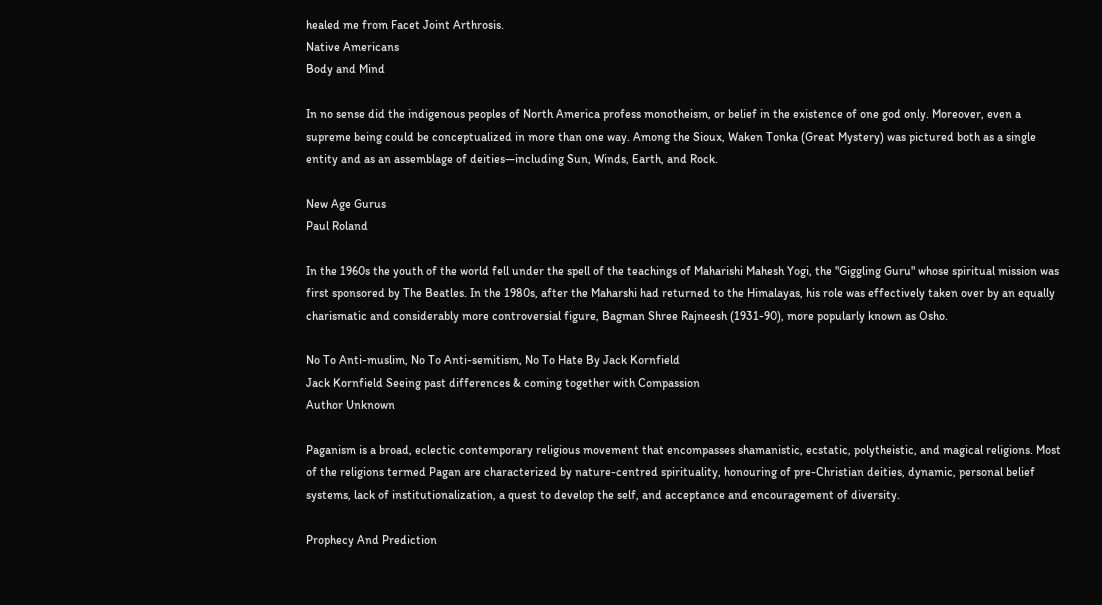healed me from Facet Joint Arthrosis.
Native Americans
Body and Mind

In no sense did the indigenous peoples of North America profess monotheism, or belief in the existence of one god only. Moreover, even a supreme being could be conceptualized in more than one way. Among the Sioux, Waken Tonka (Great Mystery) was pictured both as a single entity and as an assemblage of deities—including Sun, Winds, Earth, and Rock.

New Age Gurus
Paul Roland

In the 1960s the youth of the world fell under the spell of the teachings of Maharishi Mahesh Yogi, the "Giggling Guru" whose spiritual mission was first sponsored by The Beatles. In the 1980s, after the Maharshi had returned to the Himalayas, his role was effectively taken over by an equally charismatic and considerably more controversial figure, Bagman Shree Rajneesh (1931-90), more popularly known as Osho.

No To Anti-muslim, No To Anti-semitism, No To Hate By Jack Kornfield
Jack Kornfield Seeing past differences & coming together with Compassion
Author Unknown

Paganism is a broad, eclectic contemporary religious movement that encompasses shamanistic, ecstatic, polytheistic, and magical religions. Most of the religions termed Pagan are characterized by nature-centred spirituality, honouring of pre-Christian deities, dynamic, personal belief systems, lack of institutionalization, a quest to develop the self, and acceptance and encouragement of diversity.

Prophecy And Prediction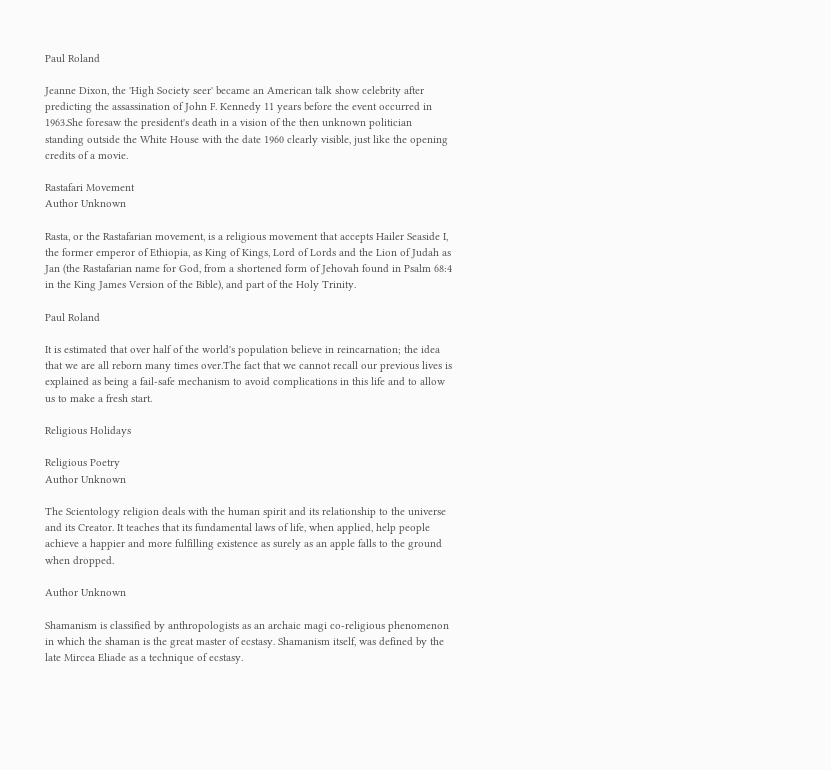Paul Roland

Jeanne Dixon, the 'High Society seer' became an American talk show celebrity after predicting the assassination of John F. Kennedy 11 years before the event occurred in 1963.She foresaw the president's death in a vision of the then unknown politician standing outside the White House with the date 1960 clearly visible, just like the opening credits of a movie.

Rastafari Movement
Author Unknown

Rasta, or the Rastafarian movement, is a religious movement that accepts Hailer Seaside I, the former emperor of Ethiopia, as King of Kings, Lord of Lords and the Lion of Judah as Jan (the Rastafarian name for God, from a shortened form of Jehovah found in Psalm 68:4 in the King James Version of the Bible), and part of the Holy Trinity.

Paul Roland

It is estimated that over half of the world's population believe in reincarnation; the idea that we are all reborn many times over.The fact that we cannot recall our previous lives is explained as being a fail-safe mechanism to avoid complications in this life and to allow us to make a fresh start.

Religious Holidays

Religious Poetry
Author Unknown

The Scientology religion deals with the human spirit and its relationship to the universe and its Creator. It teaches that its fundamental laws of life, when applied, help people achieve a happier and more fulfilling existence as surely as an apple falls to the ground when dropped.

Author Unknown

Shamanism is classified by anthropologists as an archaic magi co-religious phenomenon in which the shaman is the great master of ecstasy. Shamanism itself, was defined by the late Mircea Eliade as a technique of ecstasy.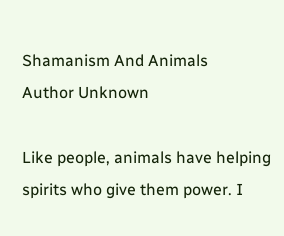Shamanism And Animals
Author Unknown

Like people, animals have helping spirits who give them power. I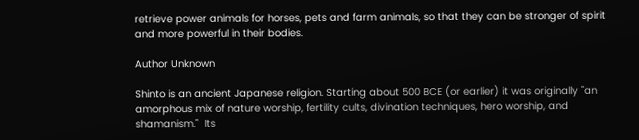retrieve power animals for horses, pets and farm animals, so that they can be stronger of spirit and more powerful in their bodies.

Author Unknown

Shinto is an ancient Japanese religion. Starting about 500 BCE (or earlier) it was originally "an amorphous mix of nature worship, fertility cults, divination techniques, hero worship, and shamanism."  Its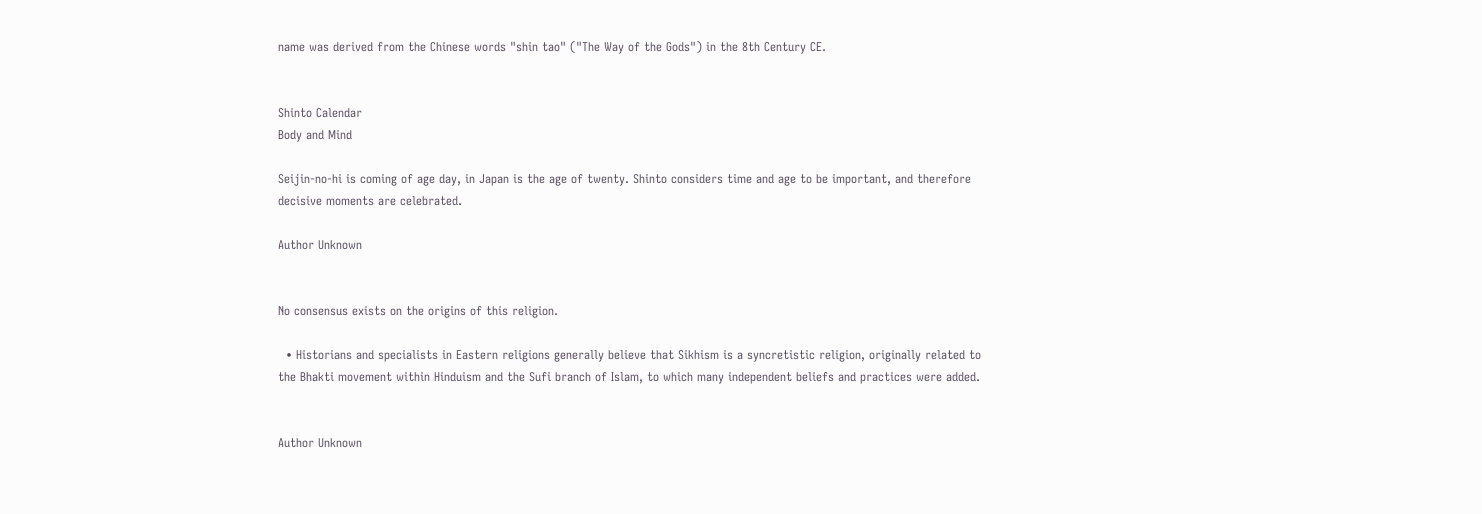name was derived from the Chinese words "shin tao" ("The Way of the Gods") in the 8th Century CE.


Shinto Calendar
Body and Mind

Seijin-no-hi is coming of age day, in Japan is the age of twenty. Shinto considers time and age to be important, and therefore decisive moments are celebrated.

Author Unknown


No consensus exists on the origins of this religion.

  • Historians and specialists in Eastern religions generally believe that Sikhism is a syncretistic religion, originally related to the Bhakti movement within Hinduism and the Sufi branch of Islam, to which many independent beliefs and practices were added.


Author Unknown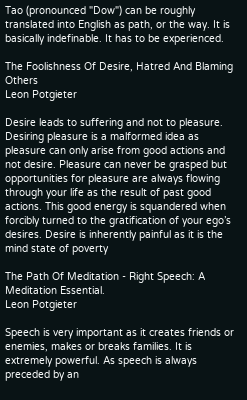Tao (pronounced "Dow") can be roughly translated into English as path, or the way. It is basically indefinable. It has to be experienced.

The Foolishness Of Desire, Hatred And Blaming Others
Leon Potgieter

Desire leads to suffering and not to pleasure. Desiring pleasure is a malformed idea as pleasure can only arise from good actions and not desire. Pleasure can never be grasped but opportunities for pleasure are always flowing through your life as the result of past good actions. This good energy is squandered when forcibly turned to the gratification of your ego’s desires. Desire is inherently painful as it is the mind state of poverty

The Path Of Meditation - Right Speech: A Meditation Essential.
Leon Potgieter

Speech is very important as it creates friends or enemies, makes or breaks families. It is extremely powerful. As speech is always preceded by an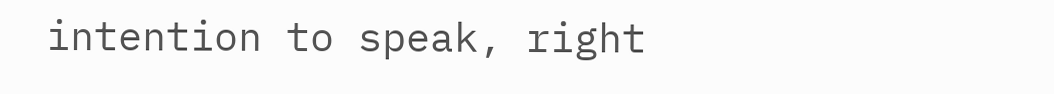intention to speak, right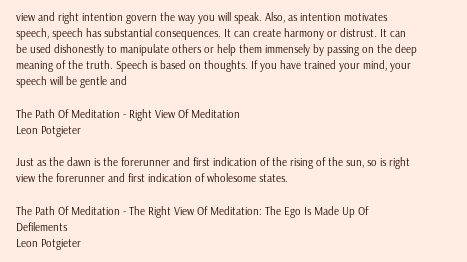view and right intention govern the way you will speak. Also, as intention motivates speech, speech has substantial consequences. It can create harmony or distrust. It can be used dishonestly to manipulate others or help them immensely by passing on the deep meaning of the truth. Speech is based on thoughts. If you have trained your mind, your speech will be gentle and

The Path Of Meditation - Right View Of Meditation
Leon Potgieter

Just as the dawn is the forerunner and first indication of the rising of the sun, so is right view the forerunner and first indication of wholesome states.

The Path Of Meditation - The Right View Of Meditation: The Ego Is Made Up Of Defilements
Leon Potgieter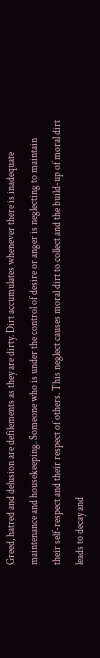Greed, hatred and delusion are defilements as they are dirty. Dirt accumulates whenever there is inadequate maintenance and housekeeping. Someone who is under the control of desire or anger is neglecting to maintain their self-respect and their respect of others. This neglect causes moral dirt to collect and the build-up of moral dirt leads to decay and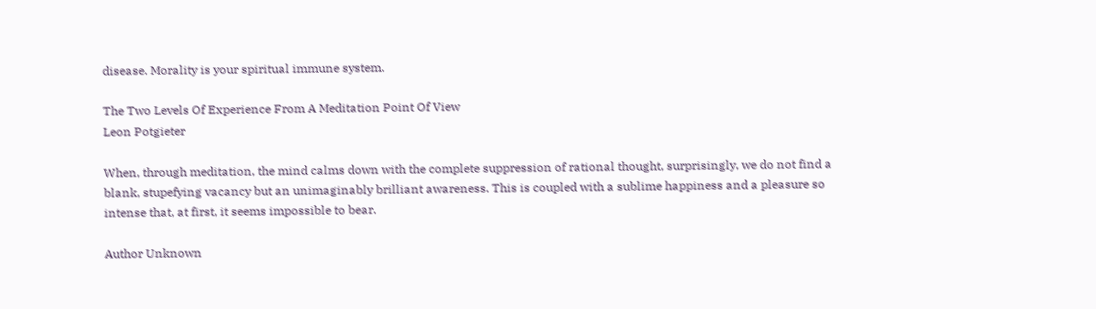disease. Morality is your spiritual immune system.

The Two Levels Of Experience From A Meditation Point Of View
Leon Potgieter

When, through meditation, the mind calms down with the complete suppression of rational thought, surprisingly, we do not find a blank, stupefying vacancy but an unimaginably brilliant awareness. This is coupled with a sublime happiness and a pleasure so intense that, at first, it seems impossible to bear.

Author Unknown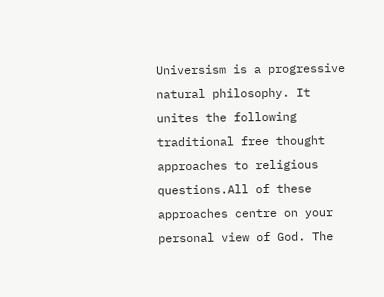Universism is a progressive natural philosophy. It unites the following traditional free thought approaches to religious questions.All of these approaches centre on your personal view of God. The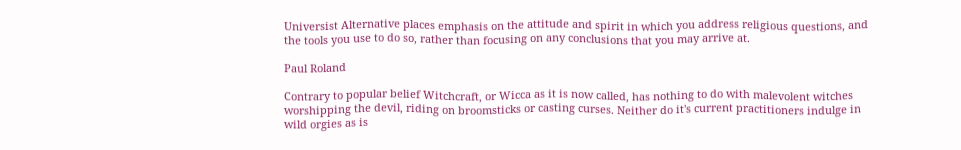Universist Alternative places emphasis on the attitude and spirit in which you address religious questions, and the tools you use to do so, rather than focusing on any conclusions that you may arrive at.

Paul Roland

Contrary to popular belief Witchcraft, or Wicca as it is now called, has nothing to do with malevolent witches worshipping the devil, riding on broomsticks or casting curses. Neither do it's current practitioners indulge in wild orgies as is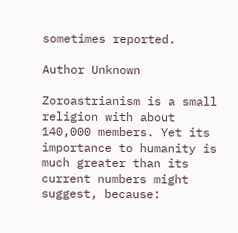sometimes reported.

Author Unknown

Zoroastrianism is a small religion with about 140,000 members. Yet its importance to humanity is much greater than its current numbers might suggest, because: